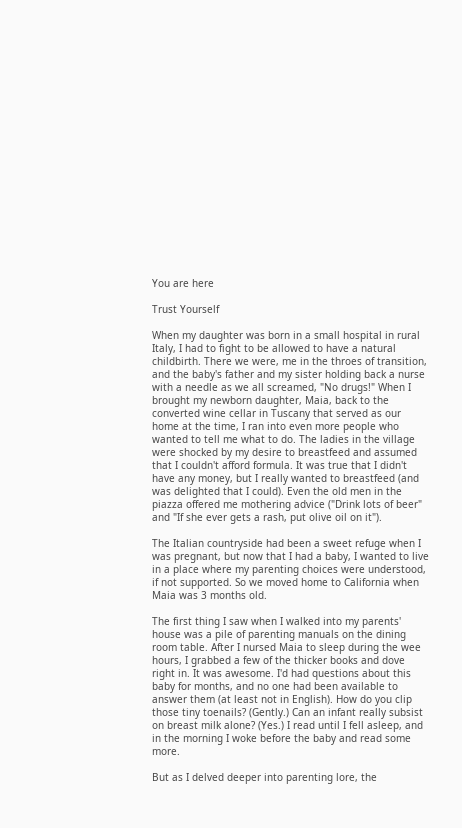You are here

Trust Yourself

When my daughter was born in a small hospital in rural Italy, I had to fight to be allowed to have a natural childbirth. There we were, me in the throes of transition, and the baby's father and my sister holding back a nurse with a needle as we all screamed, "No drugs!" When I brought my newborn daughter, Maia, back to the converted wine cellar in Tuscany that served as our home at the time, I ran into even more people who wanted to tell me what to do. The ladies in the village were shocked by my desire to breastfeed and assumed that I couldn't afford formula. It was true that I didn't have any money, but I really wanted to breastfeed (and was delighted that I could). Even the old men in the piazza offered me mothering advice ("Drink lots of beer" and "If she ever gets a rash, put olive oil on it").

The Italian countryside had been a sweet refuge when I was pregnant, but now that I had a baby, I wanted to live in a place where my parenting choices were understood, if not supported. So we moved home to California when Maia was 3 months old.

The first thing I saw when I walked into my parents' house was a pile of parenting manuals on the dining room table. After I nursed Maia to sleep during the wee hours, I grabbed a few of the thicker books and dove right in. It was awesome. I'd had questions about this baby for months, and no one had been available to answer them (at least not in English). How do you clip those tiny toenails? (Gently.) Can an infant really subsist on breast milk alone? (Yes.) I read until I fell asleep, and in the morning I woke before the baby and read some more.

But as I delved deeper into parenting lore, the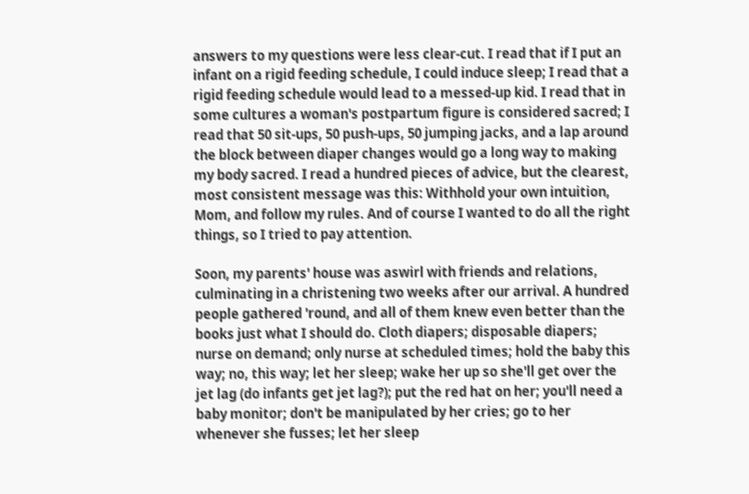answers to my questions were less clear-cut. I read that if I put an infant on a rigid feeding schedule, I could induce sleep; I read that a rigid feeding schedule would lead to a messed-up kid. I read that in some cultures a woman's postpartum figure is considered sacred; I read that 50 sit-ups, 50 push-ups, 50 jumping jacks, and a lap around the block between diaper changes would go a long way to making my body sacred. I read a hundred pieces of advice, but the clearest, most consistent message was this: Withhold your own intuition, Mom, and follow my rules. And of course I wanted to do all the right things, so I tried to pay attention.

Soon, my parents' house was aswirl with friends and relations, culminating in a christening two weeks after our arrival. A hundred people gathered 'round, and all of them knew even better than the books just what I should do. Cloth diapers; disposable diapers; nurse on demand; only nurse at scheduled times; hold the baby this way; no, this way; let her sleep; wake her up so she'll get over the jet lag (do infants get jet lag?); put the red hat on her; you'll need a baby monitor; don't be manipulated by her cries; go to her whenever she fusses; let her sleep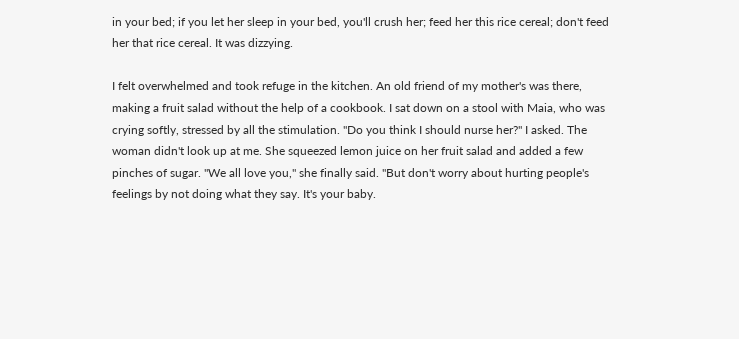in your bed; if you let her sleep in your bed, you'll crush her; feed her this rice cereal; don't feed her that rice cereal. It was dizzying.

I felt overwhelmed and took refuge in the kitchen. An old friend of my mother's was there, making a fruit salad without the help of a cookbook. I sat down on a stool with Maia, who was crying softly, stressed by all the stimulation. "Do you think I should nurse her?" I asked. The woman didn't look up at me. She squeezed lemon juice on her fruit salad and added a few pinches of sugar. "We all love you," she finally said. "But don't worry about hurting people's feelings by not doing what they say. It's your baby.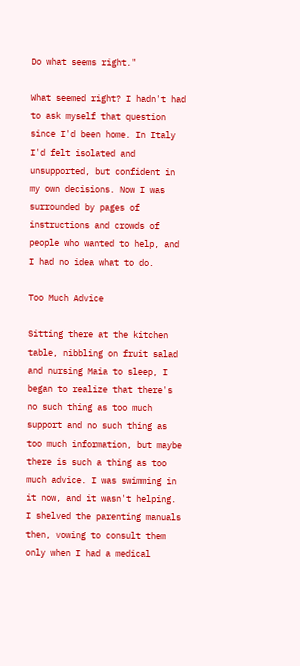Do what seems right."

What seemed right? I hadn't had to ask myself that question since I'd been home. In Italy I'd felt isolated and unsupported, but confident in my own decisions. Now I was surrounded by pages of instructions and crowds of people who wanted to help, and I had no idea what to do.

Too Much Advice

Sitting there at the kitchen table, nibbling on fruit salad and nursing Maia to sleep, I began to realize that there's no such thing as too much support and no such thing as too much information, but maybe there is such a thing as too much advice. I was swimming in it now, and it wasn't helping. I shelved the parenting manuals then, vowing to consult them only when I had a medical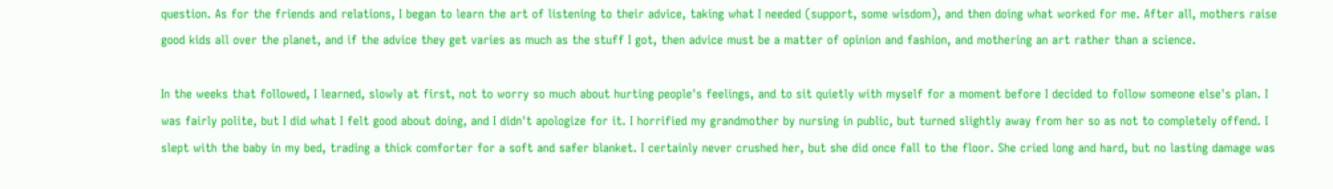question. As for the friends and relations, I began to learn the art of listening to their advice, taking what I needed (support, some wisdom), and then doing what worked for me. After all, mothers raise good kids all over the planet, and if the advice they get varies as much as the stuff I got, then advice must be a matter of opinion and fashion, and mothering an art rather than a science.

In the weeks that followed, I learned, slowly at first, not to worry so much about hurting people's feelings, and to sit quietly with myself for a moment before I decided to follow someone else's plan. I was fairly polite, but I did what I felt good about doing, and I didn't apologize for it. I horrified my grandmother by nursing in public, but turned slightly away from her so as not to completely offend. I slept with the baby in my bed, trading a thick comforter for a soft and safer blanket. I certainly never crushed her, but she did once fall to the floor. She cried long and hard, but no lasting damage was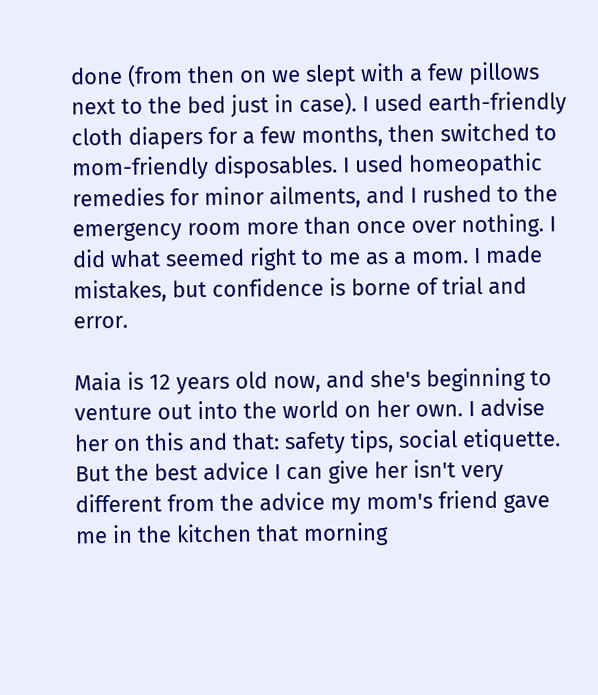done (from then on we slept with a few pillows next to the bed just in case). I used earth-friendly cloth diapers for a few months, then switched to mom-friendly disposables. I used homeopathic remedies for minor ailments, and I rushed to the emergency room more than once over nothing. I did what seemed right to me as a mom. I made mistakes, but confidence is borne of trial and error.

Maia is 12 years old now, and she's beginning to venture out into the world on her own. I advise her on this and that: safety tips, social etiquette. But the best advice I can give her isn't very different from the advice my mom's friend gave me in the kitchen that morning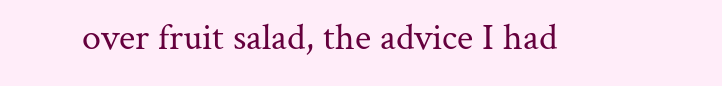over fruit salad, the advice I had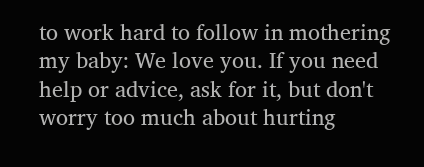to work hard to follow in mothering my baby: We love you. If you need help or advice, ask for it, but don't worry too much about hurting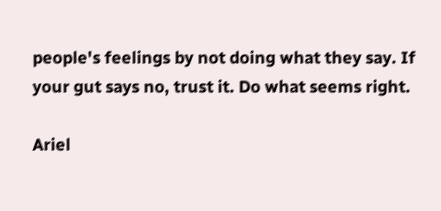people's feelings by not doing what they say. If your gut says no, trust it. Do what seems right.

Ariel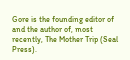Gore is the founding editor of and the author of, most recently, The Mother Trip (Seal Press).